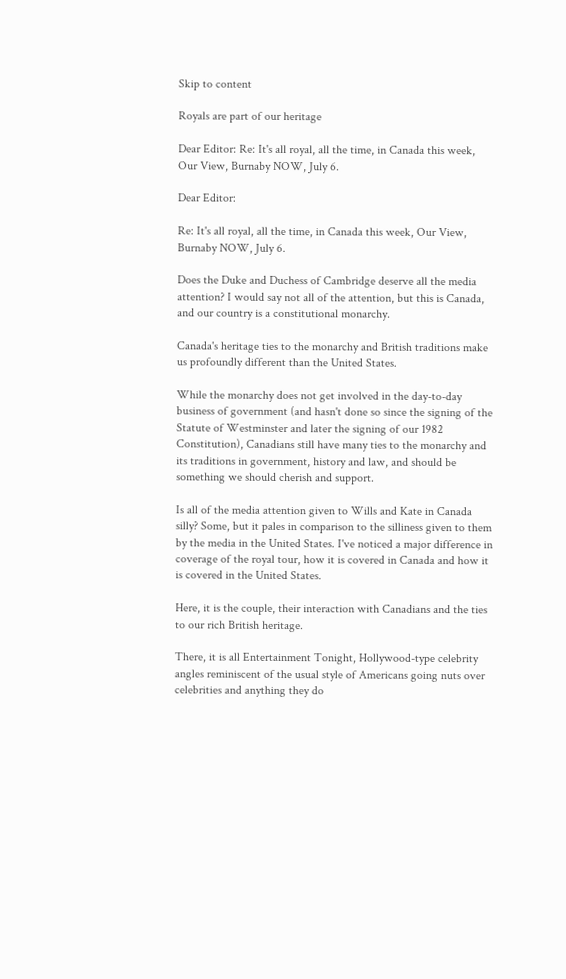Skip to content

Royals are part of our heritage

Dear Editor: Re: It's all royal, all the time, in Canada this week, Our View, Burnaby NOW, July 6.

Dear Editor:

Re: It's all royal, all the time, in Canada this week, Our View, Burnaby NOW, July 6.

Does the Duke and Duchess of Cambridge deserve all the media attention? I would say not all of the attention, but this is Canada, and our country is a constitutional monarchy.

Canada's heritage ties to the monarchy and British traditions make us profoundly different than the United States.

While the monarchy does not get involved in the day-to-day business of government (and hasn't done so since the signing of the Statute of Westminster and later the signing of our 1982 Constitution), Canadians still have many ties to the monarchy and its traditions in government, history and law, and should be something we should cherish and support.

Is all of the media attention given to Wills and Kate in Canada silly? Some, but it pales in comparison to the silliness given to them by the media in the United States. I've noticed a major difference in coverage of the royal tour, how it is covered in Canada and how it is covered in the United States.

Here, it is the couple, their interaction with Canadians and the ties to our rich British heritage.

There, it is all Entertainment Tonight, Hollywood-type celebrity angles reminiscent of the usual style of Americans going nuts over celebrities and anything they do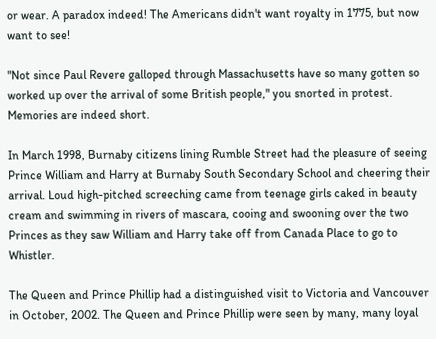or wear. A paradox indeed! The Americans didn't want royalty in 1775, but now want to see!

"Not since Paul Revere galloped through Massachusetts have so many gotten so worked up over the arrival of some British people," you snorted in protest. Memories are indeed short.

In March 1998, Burnaby citizens lining Rumble Street had the pleasure of seeing Prince William and Harry at Burnaby South Secondary School and cheering their arrival. Loud high-pitched screeching came from teenage girls caked in beauty cream and swimming in rivers of mascara, cooing and swooning over the two Princes as they saw William and Harry take off from Canada Place to go to Whistler.

The Queen and Prince Phillip had a distinguished visit to Victoria and Vancouver in October, 2002. The Queen and Prince Phillip were seen by many, many loyal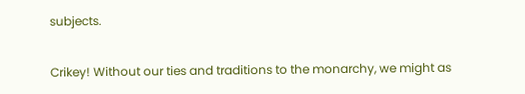subjects.

Crikey! Without our ties and traditions to the monarchy, we might as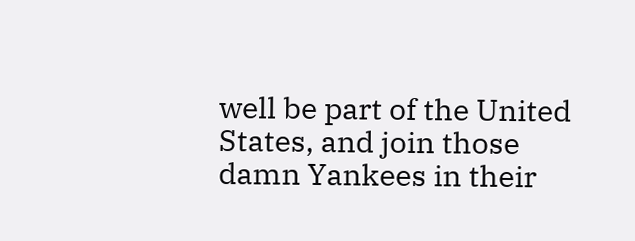well be part of the United States, and join those damn Yankees in their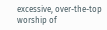excessive, over-the-top worship of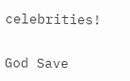celebrities!

God Save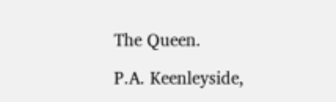The Queen.

P.A. Keenleyside,